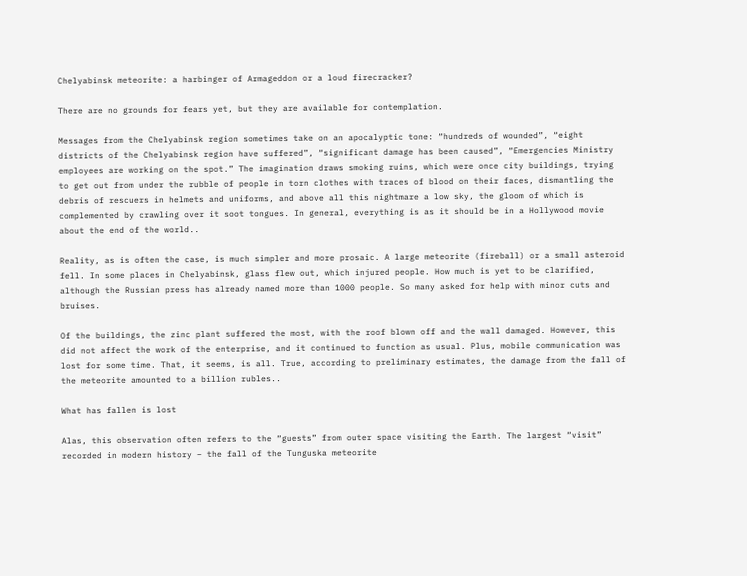Chelyabinsk meteorite: a harbinger of Armageddon or a loud firecracker?

There are no grounds for fears yet, but they are available for contemplation.

Messages from the Chelyabinsk region sometimes take on an apocalyptic tone: “hundreds of wounded”, “eight districts of the Chelyabinsk region have suffered”, “significant damage has been caused”, “Emergencies Ministry employees are working on the spot.” The imagination draws smoking ruins, which were once city buildings, trying to get out from under the rubble of people in torn clothes with traces of blood on their faces, dismantling the debris of rescuers in helmets and uniforms, and above all this nightmare a low sky, the gloom of which is complemented by crawling over it soot tongues. In general, everything is as it should be in a Hollywood movie about the end of the world..

Reality, as is often the case, is much simpler and more prosaic. A large meteorite (fireball) or a small asteroid fell. In some places in Chelyabinsk, glass flew out, which injured people. How much is yet to be clarified, although the Russian press has already named more than 1000 people. So many asked for help with minor cuts and bruises.

Of the buildings, the zinc plant suffered the most, with the roof blown off and the wall damaged. However, this did not affect the work of the enterprise, and it continued to function as usual. Plus, mobile communication was lost for some time. That, it seems, is all. True, according to preliminary estimates, the damage from the fall of the meteorite amounted to a billion rubles..

What has fallen is lost

Alas, this observation often refers to the “guests” from outer space visiting the Earth. The largest “visit” recorded in modern history – the fall of the Tunguska meteorite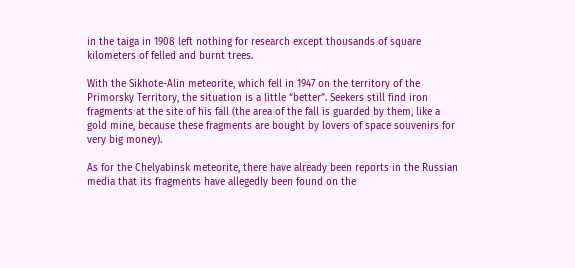in the taiga in 1908 left nothing for research except thousands of square kilometers of felled and burnt trees.

With the Sikhote-Alin meteorite, which fell in 1947 on the territory of the Primorsky Territory, the situation is a little “better”. Seekers still find iron fragments at the site of his fall (the area of the fall is guarded by them, like a gold mine, because these fragments are bought by lovers of space souvenirs for very big money).

As for the Chelyabinsk meteorite, there have already been reports in the Russian media that its fragments have allegedly been found on the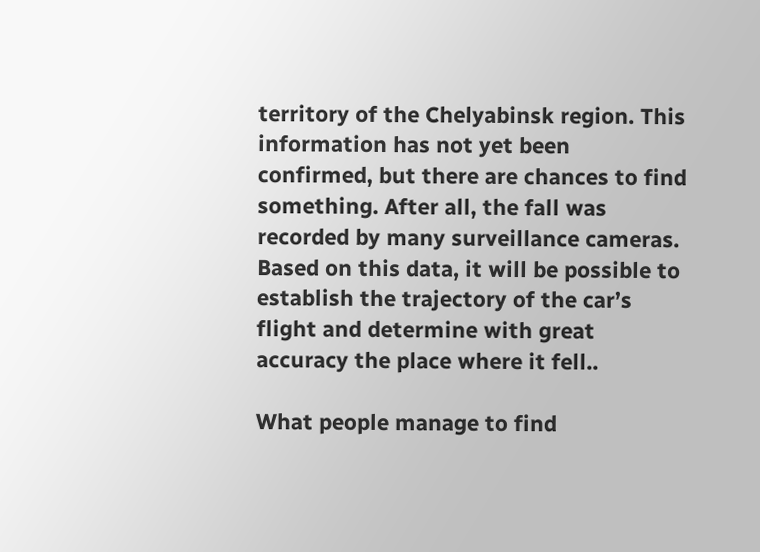territory of the Chelyabinsk region. This information has not yet been confirmed, but there are chances to find something. After all, the fall was recorded by many surveillance cameras. Based on this data, it will be possible to establish the trajectory of the car’s flight and determine with great accuracy the place where it fell..

What people manage to find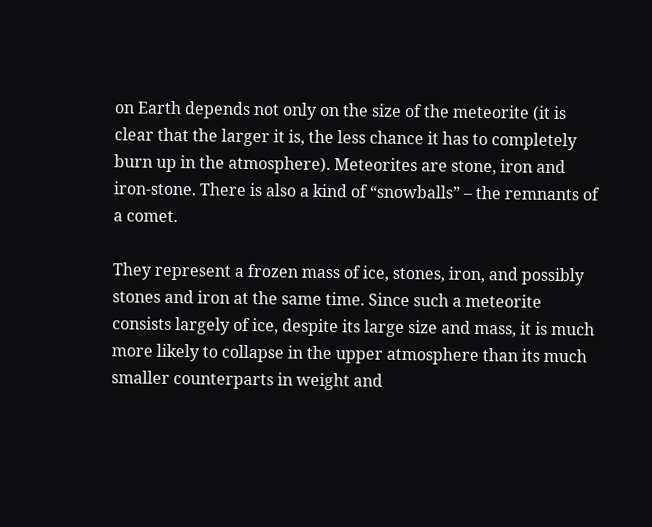on Earth depends not only on the size of the meteorite (it is clear that the larger it is, the less chance it has to completely burn up in the atmosphere). Meteorites are stone, iron and iron-stone. There is also a kind of “snowballs” – the remnants of a comet.

They represent a frozen mass of ice, stones, iron, and possibly stones and iron at the same time. Since such a meteorite consists largely of ice, despite its large size and mass, it is much more likely to collapse in the upper atmosphere than its much smaller counterparts in weight and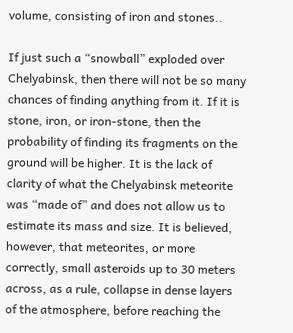volume, consisting of iron and stones..

If just such a “snowball” exploded over Chelyabinsk, then there will not be so many chances of finding anything from it. If it is stone, iron, or iron-stone, then the probability of finding its fragments on the ground will be higher. It is the lack of clarity of what the Chelyabinsk meteorite was “made of” and does not allow us to estimate its mass and size. It is believed, however, that meteorites, or more correctly, small asteroids up to 30 meters across, as a rule, collapse in dense layers of the atmosphere, before reaching the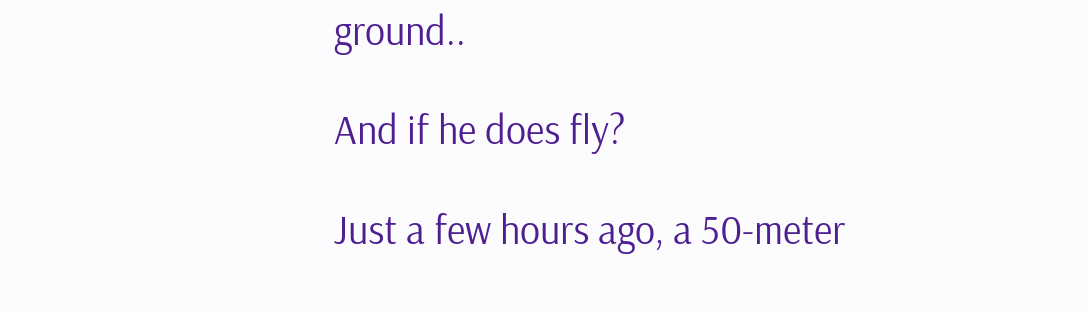ground..

And if he does fly?

Just a few hours ago, a 50-meter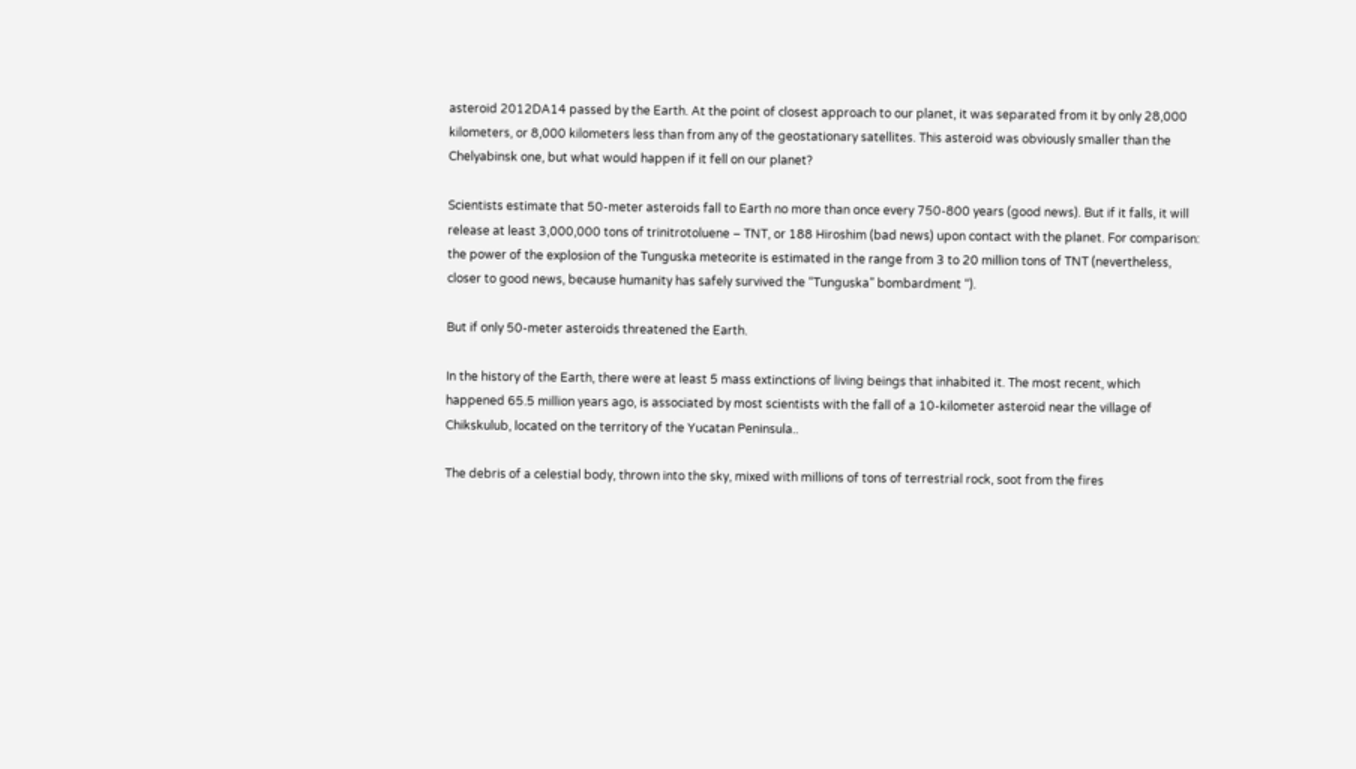asteroid 2012DA14 passed by the Earth. At the point of closest approach to our planet, it was separated from it by only 28,000 kilometers, or 8,000 kilometers less than from any of the geostationary satellites. This asteroid was obviously smaller than the Chelyabinsk one, but what would happen if it fell on our planet?

Scientists estimate that 50-meter asteroids fall to Earth no more than once every 750-800 years (good news). But if it falls, it will release at least 3,000,000 tons of trinitrotoluene – TNT, or 188 Hiroshim (bad news) upon contact with the planet. For comparison: the power of the explosion of the Tunguska meteorite is estimated in the range from 3 to 20 million tons of TNT (nevertheless, closer to good news, because humanity has safely survived the “Tunguska” bombardment “).

But if only 50-meter asteroids threatened the Earth.

In the history of the Earth, there were at least 5 mass extinctions of living beings that inhabited it. The most recent, which happened 65.5 million years ago, is associated by most scientists with the fall of a 10-kilometer asteroid near the village of Chikskulub, located on the territory of the Yucatan Peninsula..

The debris of a celestial body, thrown into the sky, mixed with millions of tons of terrestrial rock, soot from the fires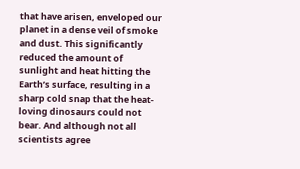that have arisen, enveloped our planet in a dense veil of smoke and dust. This significantly reduced the amount of sunlight and heat hitting the Earth’s surface, resulting in a sharp cold snap that the heat-loving dinosaurs could not bear. And although not all scientists agree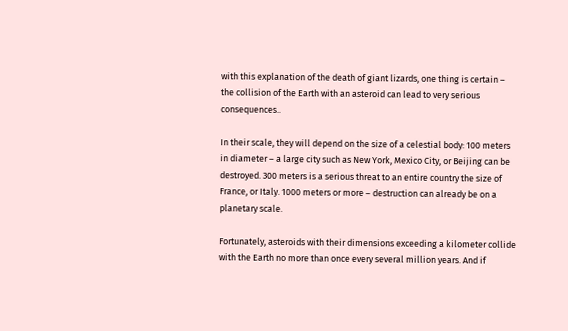with this explanation of the death of giant lizards, one thing is certain – the collision of the Earth with an asteroid can lead to very serious consequences..

In their scale, they will depend on the size of a celestial body: 100 meters in diameter – a large city such as New York, Mexico City, or Beijing can be destroyed. 300 meters is a serious threat to an entire country the size of France, or Italy. 1000 meters or more – destruction can already be on a planetary scale.

Fortunately, asteroids with their dimensions exceeding a kilometer collide with the Earth no more than once every several million years. And if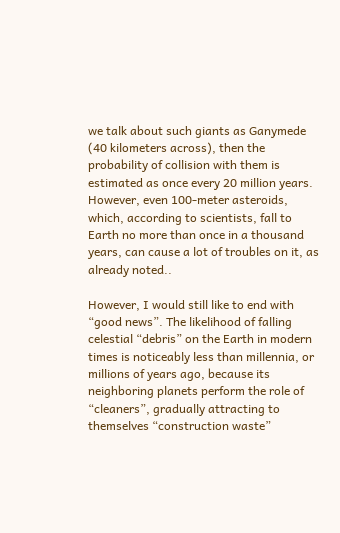we talk about such giants as Ganymede (40 kilometers across), then the probability of collision with them is estimated as once every 20 million years. However, even 100-meter asteroids, which, according to scientists, fall to Earth no more than once in a thousand years, can cause a lot of troubles on it, as already noted..

However, I would still like to end with “good news”. The likelihood of falling celestial “debris” on the Earth in modern times is noticeably less than millennia, or millions of years ago, because its neighboring planets perform the role of “cleaners”, gradually attracting to themselves “construction waste”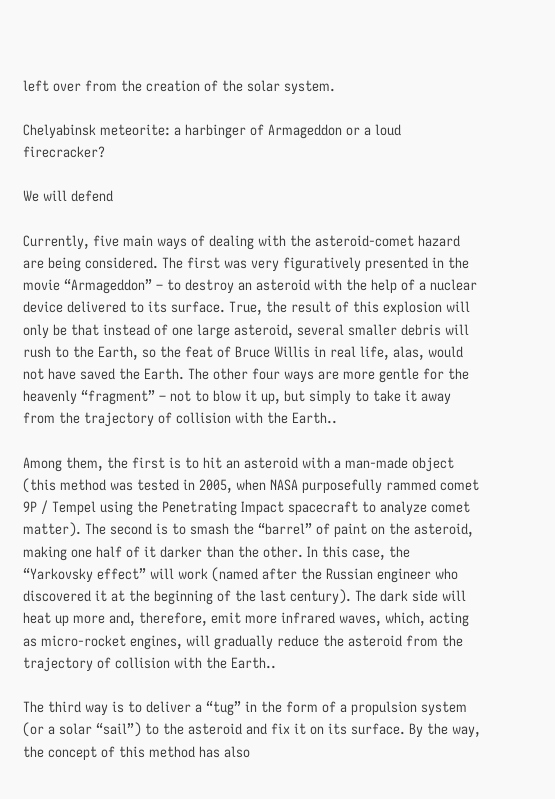left over from the creation of the solar system.

Chelyabinsk meteorite: a harbinger of Armageddon or a loud firecracker?

We will defend

Currently, five main ways of dealing with the asteroid-comet hazard are being considered. The first was very figuratively presented in the movie “Armageddon” – to destroy an asteroid with the help of a nuclear device delivered to its surface. True, the result of this explosion will only be that instead of one large asteroid, several smaller debris will rush to the Earth, so the feat of Bruce Willis in real life, alas, would not have saved the Earth. The other four ways are more gentle for the heavenly “fragment” – not to blow it up, but simply to take it away from the trajectory of collision with the Earth..

Among them, the first is to hit an asteroid with a man-made object (this method was tested in 2005, when NASA purposefully rammed comet 9P / Tempel using the Penetrating Impact spacecraft to analyze comet matter). The second is to smash the “barrel” of paint on the asteroid, making one half of it darker than the other. In this case, the “Yarkovsky effect” will work (named after the Russian engineer who discovered it at the beginning of the last century). The dark side will heat up more and, therefore, emit more infrared waves, which, acting as micro-rocket engines, will gradually reduce the asteroid from the trajectory of collision with the Earth..

The third way is to deliver a “tug” in the form of a propulsion system (or a solar “sail”) to the asteroid and fix it on its surface. By the way, the concept of this method has also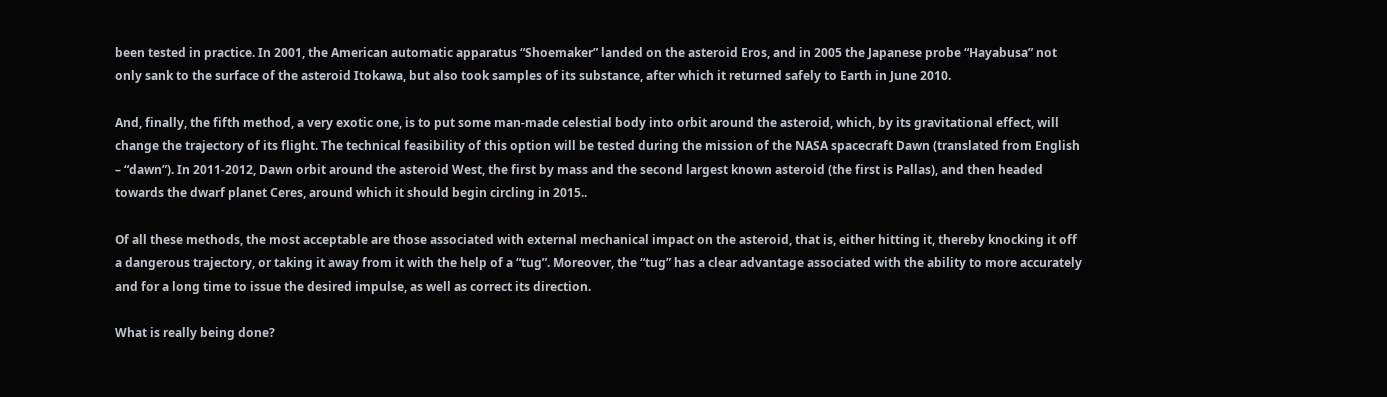been tested in practice. In 2001, the American automatic apparatus “Shoemaker” landed on the asteroid Eros, and in 2005 the Japanese probe “Hayabusa” not only sank to the surface of the asteroid Itokawa, but also took samples of its substance, after which it returned safely to Earth in June 2010.

And, finally, the fifth method, a very exotic one, is to put some man-made celestial body into orbit around the asteroid, which, by its gravitational effect, will change the trajectory of its flight. The technical feasibility of this option will be tested during the mission of the NASA spacecraft Dawn (translated from English – “dawn”). In 2011-2012, Dawn orbit around the asteroid West, the first by mass and the second largest known asteroid (the first is Pallas), and then headed towards the dwarf planet Ceres, around which it should begin circling in 2015..

Of all these methods, the most acceptable are those associated with external mechanical impact on the asteroid, that is, either hitting it, thereby knocking it off a dangerous trajectory, or taking it away from it with the help of a “tug”. Moreover, the “tug” has a clear advantage associated with the ability to more accurately and for a long time to issue the desired impulse, as well as correct its direction.

What is really being done?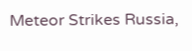Meteor Strikes Russia,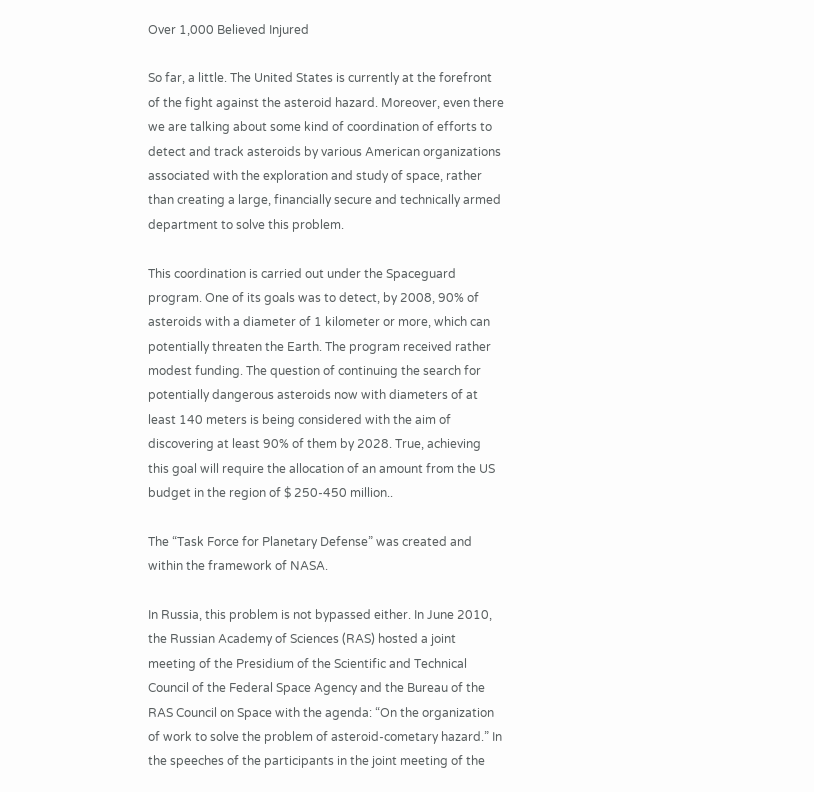Over 1,000 Believed Injured

So far, a little. The United States is currently at the forefront of the fight against the asteroid hazard. Moreover, even there we are talking about some kind of coordination of efforts to detect and track asteroids by various American organizations associated with the exploration and study of space, rather than creating a large, financially secure and technically armed department to solve this problem.

This coordination is carried out under the Spaceguard program. One of its goals was to detect, by 2008, 90% of asteroids with a diameter of 1 kilometer or more, which can potentially threaten the Earth. The program received rather modest funding. The question of continuing the search for potentially dangerous asteroids now with diameters of at least 140 meters is being considered with the aim of discovering at least 90% of them by 2028. True, achieving this goal will require the allocation of an amount from the US budget in the region of $ 250-450 million..

The “Task Force for Planetary Defense” was created and within the framework of NASA.

In Russia, this problem is not bypassed either. In June 2010, the Russian Academy of Sciences (RAS) hosted a joint meeting of the Presidium of the Scientific and Technical Council of the Federal Space Agency and the Bureau of the RAS Council on Space with the agenda: “On the organization of work to solve the problem of asteroid-cometary hazard.” In the speeches of the participants in the joint meeting of the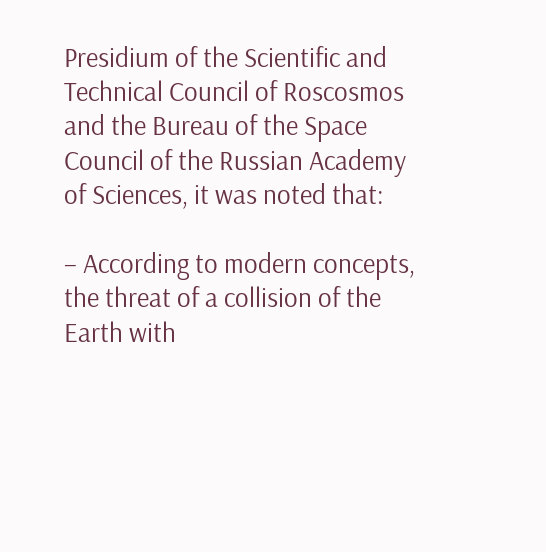Presidium of the Scientific and Technical Council of Roscosmos and the Bureau of the Space Council of the Russian Academy of Sciences, it was noted that:

– According to modern concepts, the threat of a collision of the Earth with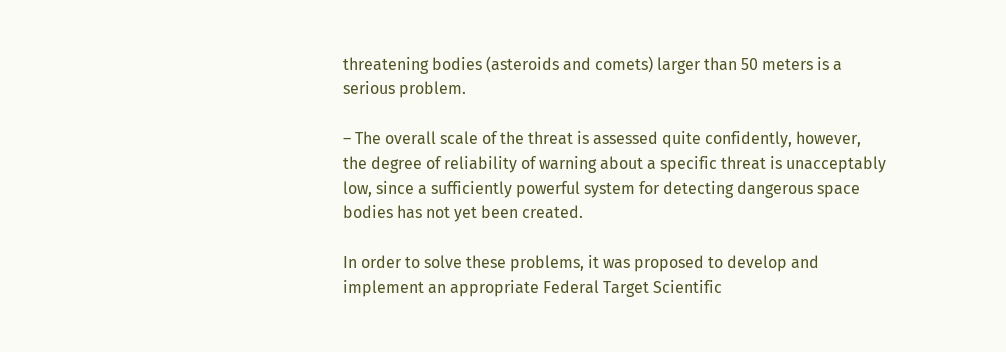threatening bodies (asteroids and comets) larger than 50 meters is a serious problem.

– The overall scale of the threat is assessed quite confidently, however, the degree of reliability of warning about a specific threat is unacceptably low, since a sufficiently powerful system for detecting dangerous space bodies has not yet been created.

In order to solve these problems, it was proposed to develop and implement an appropriate Federal Target Scientific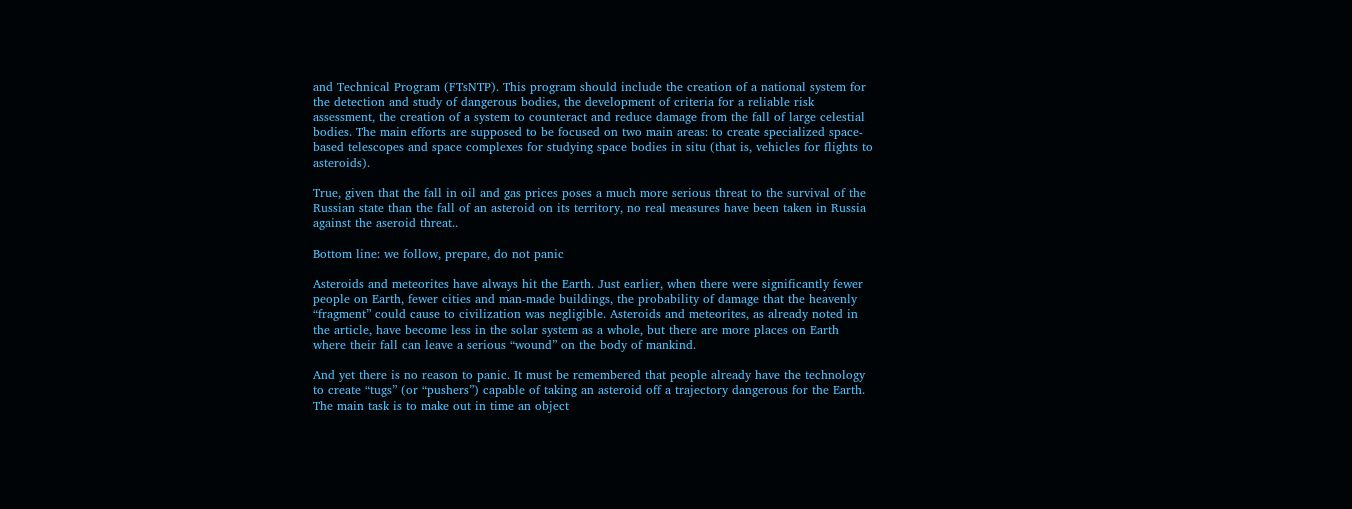and Technical Program (FTsNTP). This program should include the creation of a national system for the detection and study of dangerous bodies, the development of criteria for a reliable risk assessment, the creation of a system to counteract and reduce damage from the fall of large celestial bodies. The main efforts are supposed to be focused on two main areas: to create specialized space-based telescopes and space complexes for studying space bodies in situ (that is, vehicles for flights to asteroids).

True, given that the fall in oil and gas prices poses a much more serious threat to the survival of the Russian state than the fall of an asteroid on its territory, no real measures have been taken in Russia against the aseroid threat..

Bottom line: we follow, prepare, do not panic

Asteroids and meteorites have always hit the Earth. Just earlier, when there were significantly fewer people on Earth, fewer cities and man-made buildings, the probability of damage that the heavenly “fragment” could cause to civilization was negligible. Asteroids and meteorites, as already noted in the article, have become less in the solar system as a whole, but there are more places on Earth where their fall can leave a serious “wound” on the body of mankind.

And yet there is no reason to panic. It must be remembered that people already have the technology to create “tugs” (or “pushers”) capable of taking an asteroid off a trajectory dangerous for the Earth. The main task is to make out in time an object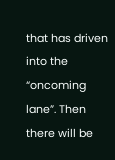that has driven into the “oncoming lane”. Then there will be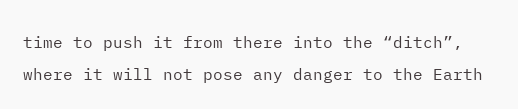time to push it from there into the “ditch”, where it will not pose any danger to the Earth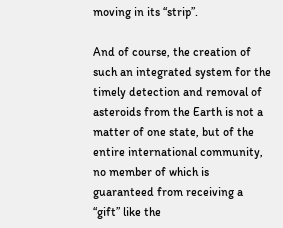moving in its “strip”.

And of course, the creation of such an integrated system for the timely detection and removal of asteroids from the Earth is not a matter of one state, but of the entire international community, no member of which is guaranteed from receiving a “gift” like the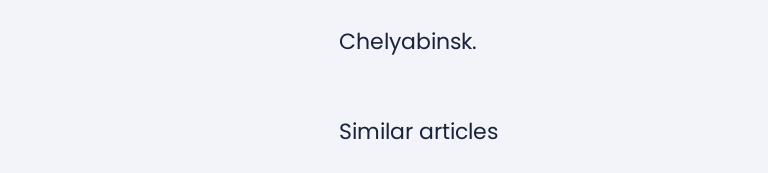Chelyabinsk.

Similar articles